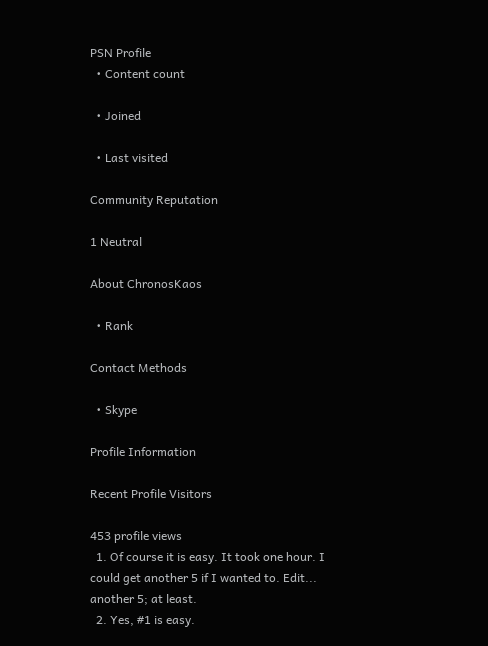PSN Profile
  • Content count

  • Joined

  • Last visited

Community Reputation

1 Neutral

About ChronosKaos

  • Rank

Contact Methods

  • Skype

Profile Information

Recent Profile Visitors

453 profile views
  1. Of course it is easy. It took one hour. I could get another 5 if I wanted to. Edit... another 5; at least.
  2. Yes, #1 is easy.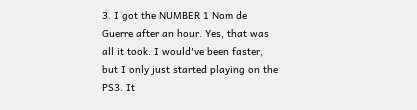3. I got the NUMBER 1 Nom de Guerre after an hour. Yes, that was all it took. I would've been faster, but I only just started playing on the PS3. It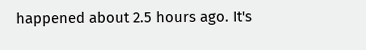happened about 2.5 hours ago. It's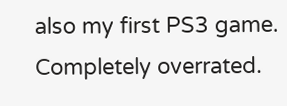also my first PS3 game. Completely overrated.